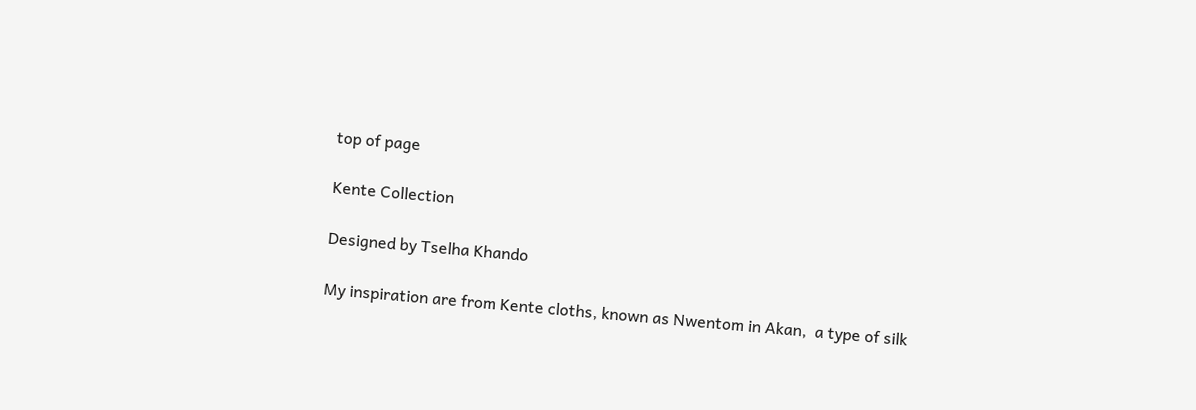top of page

Kente Collection

Designed by Tselha Khando

My inspiration are from Kente cloths, known as Nwentom in Akan,  a type of silk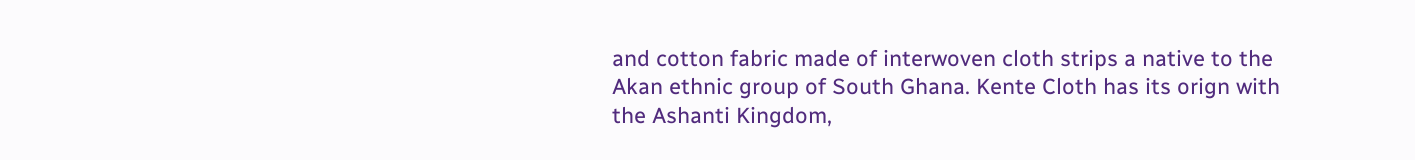and cotton fabric made of interwoven cloth strips a native to the Akan ethnic group of South Ghana. Kente Cloth has its orign with the Ashanti Kingdom,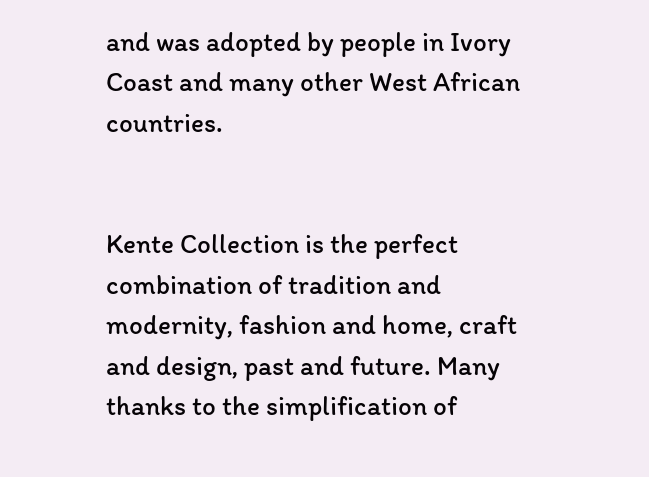and was adopted by people in Ivory Coast and many other West African countries.


Kente Collection is the perfect combination of tradition and modernity, fashion and home, craft and design, past and future. Many thanks to the simplification of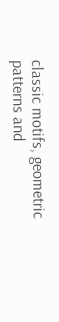classic motifs, geometric patterns and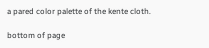a pared color palette of the kente cloth.

bottom of page